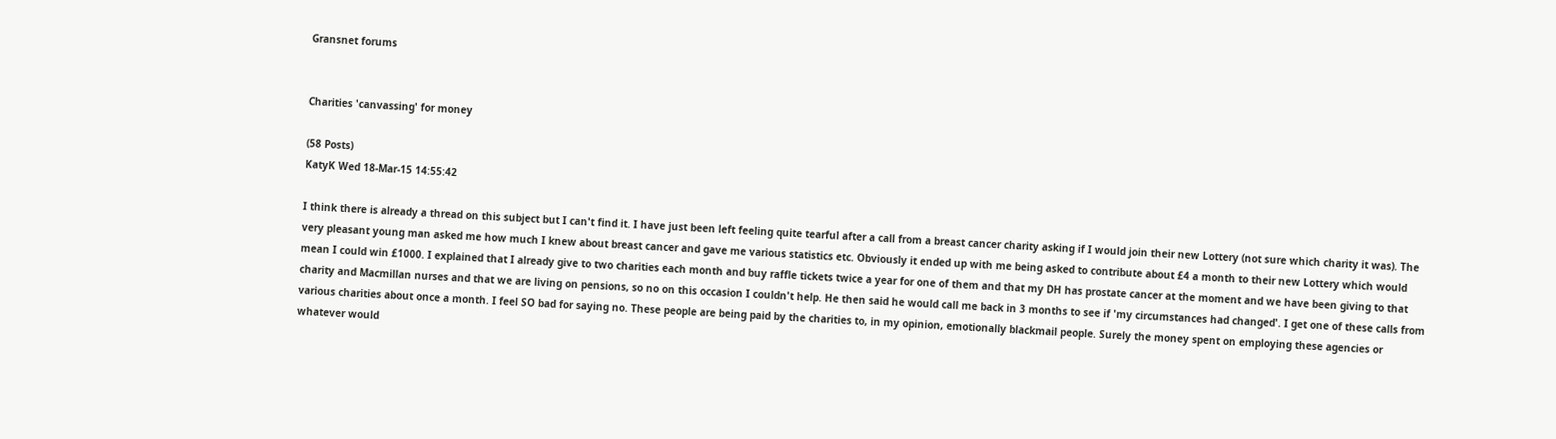Gransnet forums


Charities 'canvassing' for money

(58 Posts)
KatyK Wed 18-Mar-15 14:55:42

I think there is already a thread on this subject but I can't find it. I have just been left feeling quite tearful after a call from a breast cancer charity asking if I would join their new Lottery (not sure which charity it was). The very pleasant young man asked me how much I knew about breast cancer and gave me various statistics etc. Obviously it ended up with me being asked to contribute about £4 a month to their new Lottery which would mean I could win £1000. I explained that I already give to two charities each month and buy raffle tickets twice a year for one of them and that my DH has prostate cancer at the moment and we have been giving to that charity and Macmillan nurses and that we are living on pensions, so no on this occasion I couldn't help. He then said he would call me back in 3 months to see if 'my circumstances had changed'. I get one of these calls from various charities about once a month. I feel SO bad for saying no. These people are being paid by the charities to, in my opinion, emotionally blackmail people. Surely the money spent on employing these agencies or whatever would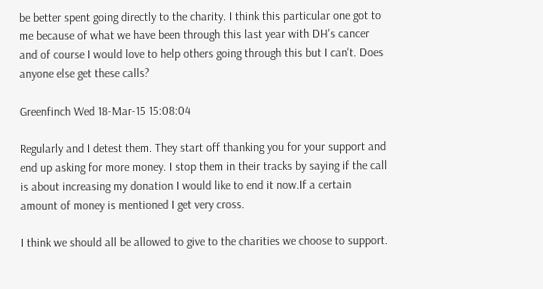be better spent going directly to the charity. I think this particular one got to me because of what we have been through this last year with DH's cancer and of course I would love to help others going through this but I can't. Does anyone else get these calls?

Greenfinch Wed 18-Mar-15 15:08:04

Regularly and I detest them. They start off thanking you for your support and end up asking for more money. I stop them in their tracks by saying if the call is about increasing my donation I would like to end it now.If a certain amount of money is mentioned I get very cross.

I think we should all be allowed to give to the charities we choose to support.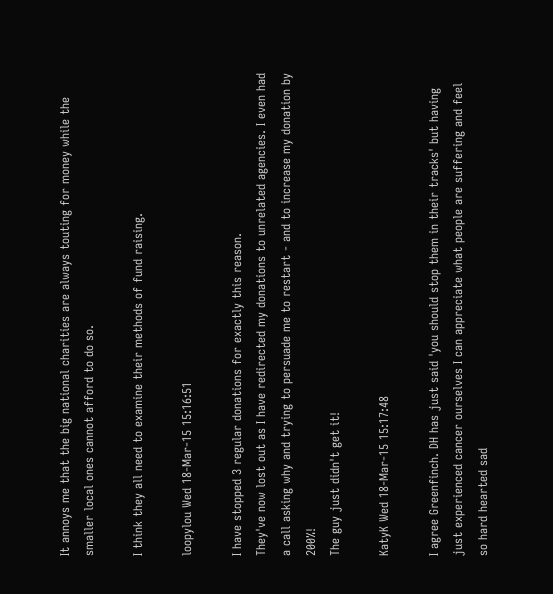It annoys me that the big national charities are always touting for money while the smaller local ones cannot afford to do so.

I think they all need to examine their methods of fund raising.

loopylou Wed 18-Mar-15 15:16:51

I have stopped 3 regular donations for exactly this reason.
They've now lost out as I have redirected my donations to unrelated agencies. I even had a call asking why and trying to persuade me to restart - and to increase my donation by 200%!
The guy just didn't get it!

KatyK Wed 18-Mar-15 15:17:48

I agree Greenfinch. DH has just said 'you should stop them in their tracks' but having just experienced cancer ourselves I can appreciate what people are suffering and feel so hard hearted sad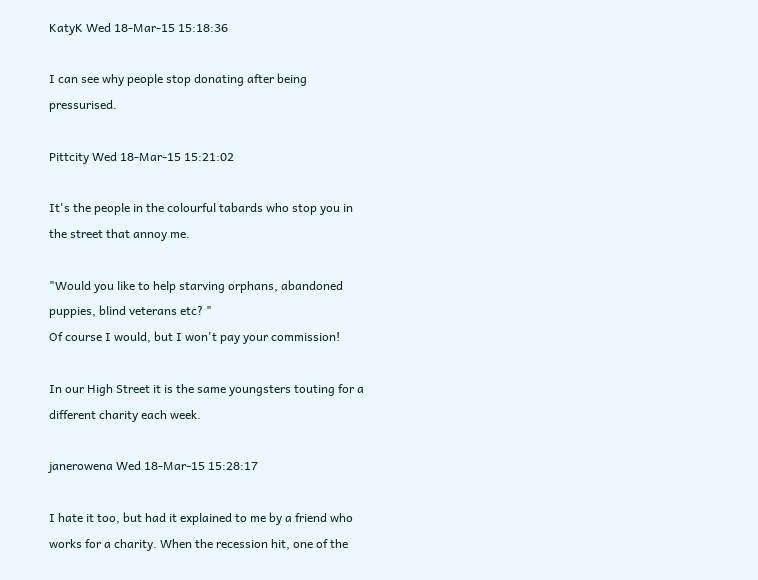KatyK Wed 18-Mar-15 15:18:36

I can see why people stop donating after being pressurised.

Pittcity Wed 18-Mar-15 15:21:02

It's the people in the colourful tabards who stop you in the street that annoy me.

"Would you like to help starving orphans, abandoned puppies, blind veterans etc? "
Of course I would, but I won't pay your commission!

In our High Street it is the same youngsters touting for a different charity each week.

janerowena Wed 18-Mar-15 15:28:17

I hate it too, but had it explained to me by a friend who works for a charity. When the recession hit, one of the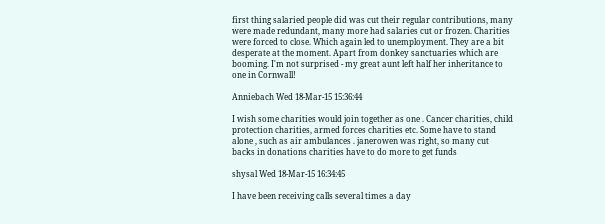first thing salaried people did was cut their regular contributions, many were made redundant, many more had salaries cut or frozen. Charities were forced to close. Which again led to unemployment. They are a bit desperate at the moment. Apart from donkey sanctuaries which are booming. I'm not surprised - my great aunt left half her inheritance to one in Cornwall!

Anniebach Wed 18-Mar-15 15:36:44

I wish some charities would join together as one . Cancer charities, child protection charities, armed forces charities etc. Some have to stand alone , such as air ambulances . janerowen was right, so many cut backs in donations charities have to do more to get funds

shysal Wed 18-Mar-15 16:34:45

I have been receiving calls several times a day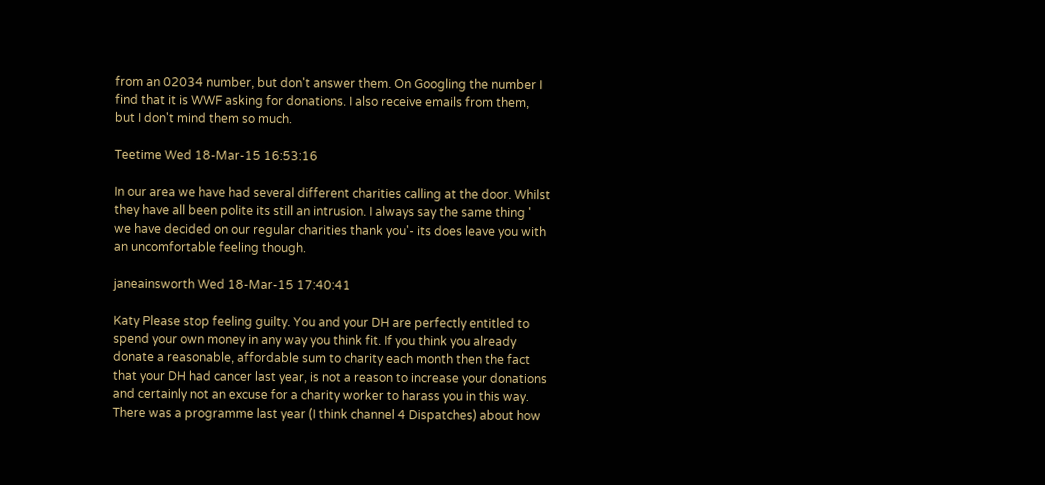from an 02034 number, but don't answer them. On Googling the number I find that it is WWF asking for donations. I also receive emails from them, but I don't mind them so much.

Teetime Wed 18-Mar-15 16:53:16

In our area we have had several different charities calling at the door. Whilst they have all been polite its still an intrusion. I always say the same thing ' we have decided on our regular charities thank you'- its does leave you with an uncomfortable feeling though.

janeainsworth Wed 18-Mar-15 17:40:41

Katy Please stop feeling guilty. You and your DH are perfectly entitled to spend your own money in any way you think fit. If you think you already donate a reasonable, affordable sum to charity each month then the fact that your DH had cancer last year, is not a reason to increase your donations and certainly not an excuse for a charity worker to harass you in this way.
There was a programme last year (I think channel 4 Dispatches) about how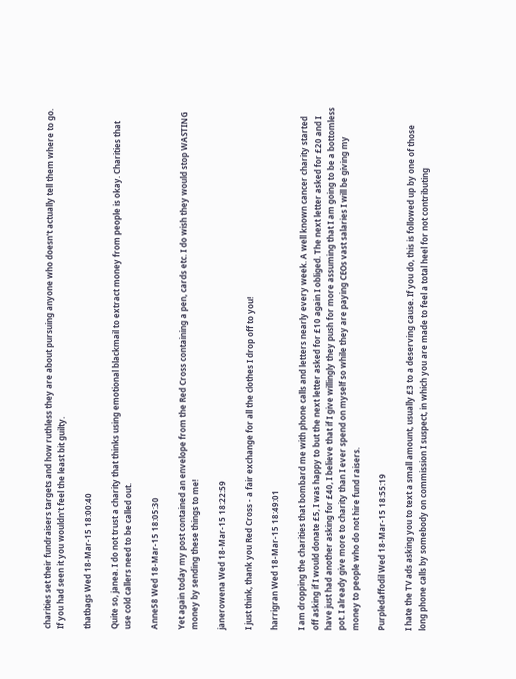charities set their fundraisers targets and how ruthless they are about pursuing anyone who doesn't actually tell them where to go.
If you had seen it you wouldn't feel the least bit guilty.

thatbags Wed 18-Mar-15 18:00:40

Quite so, janea. I do not trust a charity that thinks using emotional blackmail to extract money from people is okay. Charities that use cold callers need to be called out.

Anne58 Wed 18-Mar-15 18:05:30

Yet again today my post contained an envelope from the Red Cross containing a pen, cards etc. I do wish they would stop WASTING money by sending these things to me!

janerowena Wed 18-Mar-15 18:22:59

I just think, thank you Red Cross - a fair exchange for all the clothes I drop off to you!

harrigran Wed 18-Mar-15 18:49:01

I am dropping the charities that bombard me with phone calls and letters nearly every week. A well known cancer charity started off asking if I would donate £5, I was happy to but the next letter asked for £10 again I obliged. The next letter asked for £20 and I have just had another asking for £40, I believe that if I give willingly they push for more assuming that I am going to be a bottomless pot. I already give more to charity than I ever spend on myself so while they are paying CEOs vast salaries I will be giving my money to people who do not hire fund raisers.

Purpledaffodil Wed 18-Mar-15 18:55:19

I hate the TV ads asking you to text a small amount, usually £3 to a deserving cause. If you do, this is followed up by one of those long phone calls by somebody on commission I suspect, in which you are made to feel a total heel for not contributing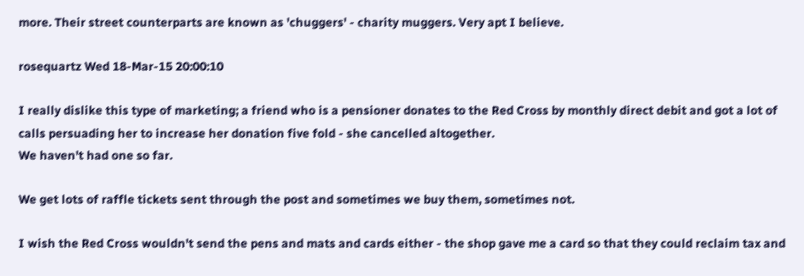more. Their street counterparts are known as 'chuggers' - charity muggers. Very apt I believe.

rosequartz Wed 18-Mar-15 20:00:10

I really dislike this type of marketing; a friend who is a pensioner donates to the Red Cross by monthly direct debit and got a lot of calls persuading her to increase her donation five fold - she cancelled altogether.
We haven't had one so far.

We get lots of raffle tickets sent through the post and sometimes we buy them, sometimes not.

I wish the Red Cross wouldn't send the pens and mats and cards either - the shop gave me a card so that they could reclaim tax and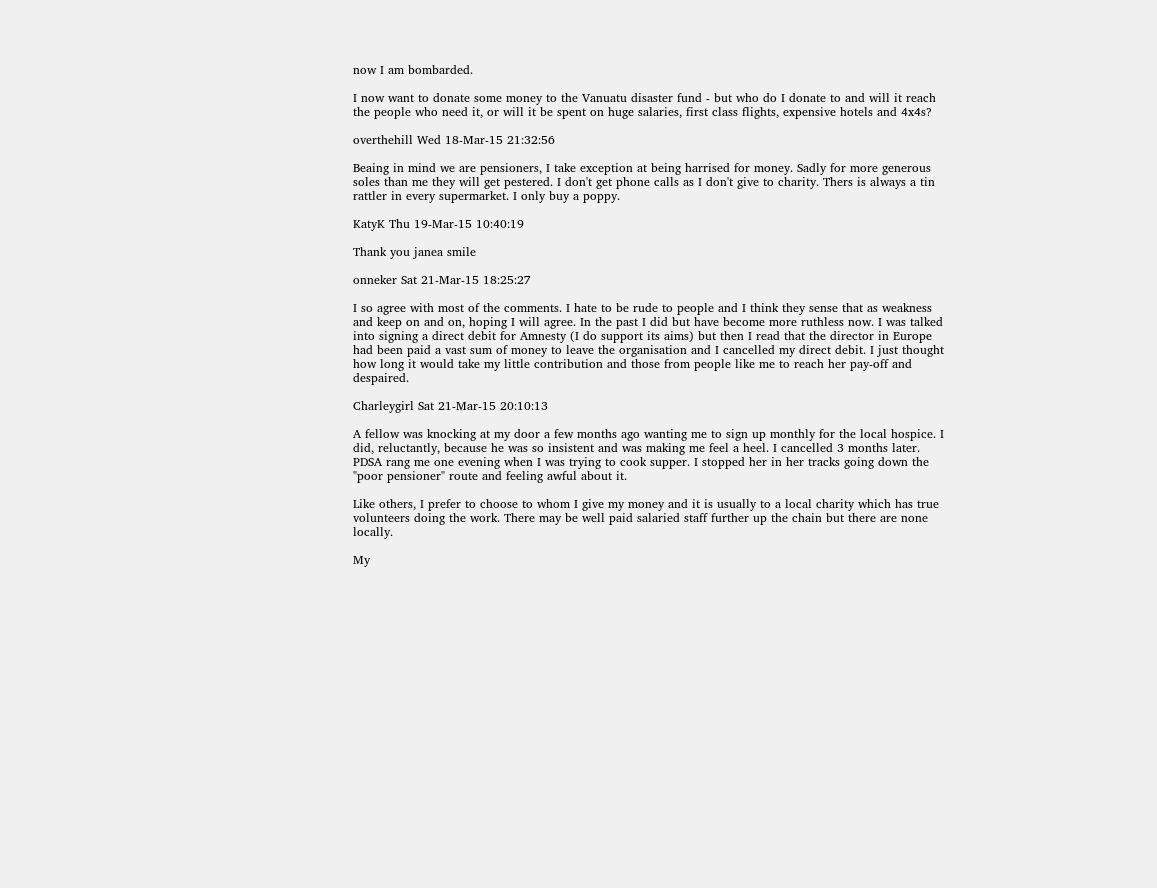now I am bombarded.

I now want to donate some money to the Vanuatu disaster fund - but who do I donate to and will it reach the people who need it, or will it be spent on huge salaries, first class flights, expensive hotels and 4x4s?

overthehill Wed 18-Mar-15 21:32:56

Beaing in mind we are pensioners, I take exception at being harrised for money. Sadly for more generous soles than me they will get pestered. I don't get phone calls as I don't give to charity. Thers is always a tin rattler in every supermarket. I only buy a poppy.

KatyK Thu 19-Mar-15 10:40:19

Thank you janea smile

onneker Sat 21-Mar-15 18:25:27

I so agree with most of the comments. I hate to be rude to people and I think they sense that as weakness and keep on and on, hoping I will agree. In the past I did but have become more ruthless now. I was talked into signing a direct debit for Amnesty (I do support its aims) but then I read that the director in Europe had been paid a vast sum of money to leave the organisation and I cancelled my direct debit. I just thought how long it would take my little contribution and those from people like me to reach her pay-off and despaired.

Charleygirl Sat 21-Mar-15 20:10:13

A fellow was knocking at my door a few months ago wanting me to sign up monthly for the local hospice. I did, reluctantly, because he was so insistent and was making me feel a heel. I cancelled 3 months later. PDSA rang me one evening when I was trying to cook supper. I stopped her in her tracks going down the "poor pensioner" route and feeling awful about it.

Like others, I prefer to choose to whom I give my money and it is usually to a local charity which has true volunteers doing the work. There may be well paid salaried staff further up the chain but there are none locally.

My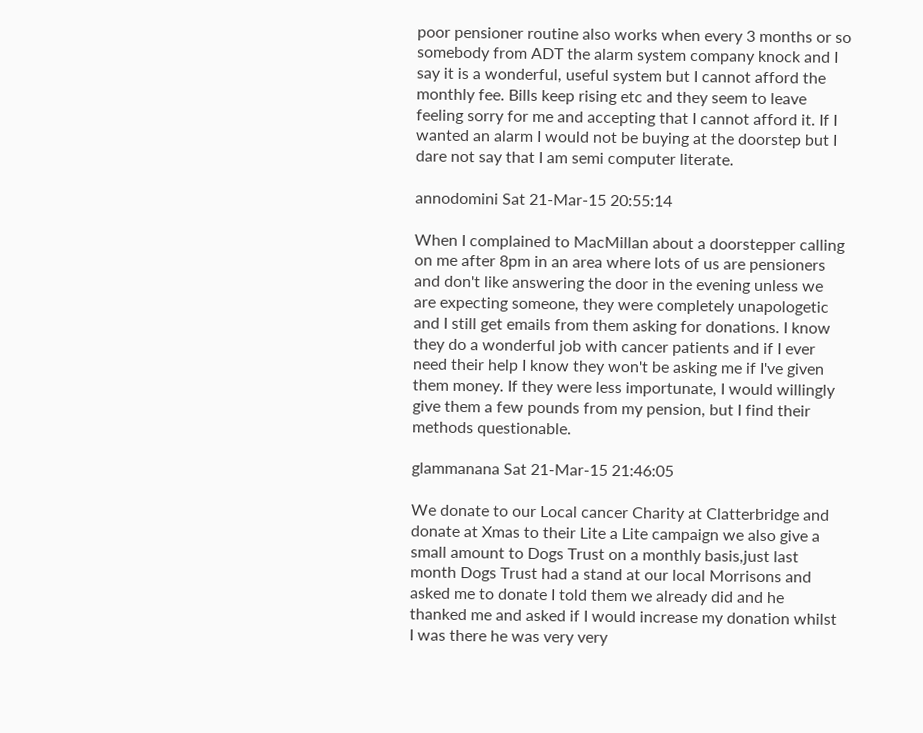poor pensioner routine also works when every 3 months or so somebody from ADT the alarm system company knock and I say it is a wonderful, useful system but I cannot afford the monthly fee. Bills keep rising etc and they seem to leave feeling sorry for me and accepting that I cannot afford it. If I wanted an alarm I would not be buying at the doorstep but I dare not say that I am semi computer literate.

annodomini Sat 21-Mar-15 20:55:14

When I complained to MacMillan about a doorstepper calling on me after 8pm in an area where lots of us are pensioners and don't like answering the door in the evening unless we are expecting someone, they were completely unapologetic and I still get emails from them asking for donations. I know they do a wonderful job with cancer patients and if I ever need their help I know they won't be asking me if I've given them money. If they were less importunate, I would willingly give them a few pounds from my pension, but I find their methods questionable.

glammanana Sat 21-Mar-15 21:46:05

We donate to our Local cancer Charity at Clatterbridge and donate at Xmas to their Lite a Lite campaign we also give a small amount to Dogs Trust on a monthly basis,just last month Dogs Trust had a stand at our local Morrisons and asked me to donate I told them we already did and he thanked me and asked if I would increase my donation whilst I was there he was very very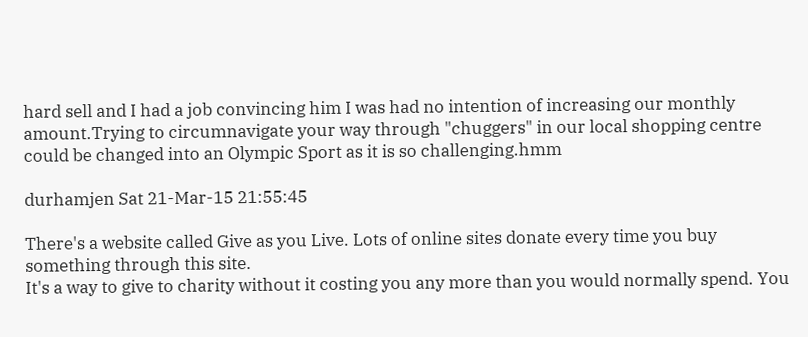hard sell and I had a job convincing him I was had no intention of increasing our monthly amount.Trying to circumnavigate your way through "chuggers" in our local shopping centre could be changed into an Olympic Sport as it is so challenging.hmm

durhamjen Sat 21-Mar-15 21:55:45

There's a website called Give as you Live. Lots of online sites donate every time you buy something through this site.
It's a way to give to charity without it costing you any more than you would normally spend. You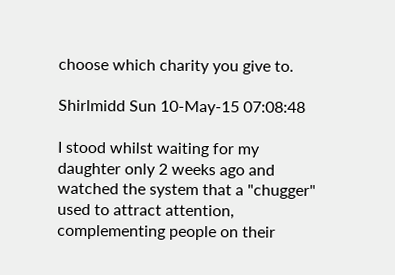choose which charity you give to.

Shirlmidd Sun 10-May-15 07:08:48

I stood whilst waiting for my daughter only 2 weeks ago and watched the system that a "chugger" used to attract attention, complementing people on their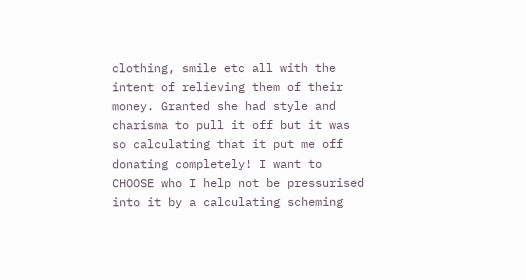clothing, smile etc all with the intent of relieving them of their money. Granted she had style and charisma to pull it off but it was so calculating that it put me off donating completely! I want to CHOOSE who I help not be pressurised into it by a calculating scheming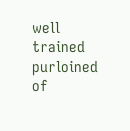well trained purloined of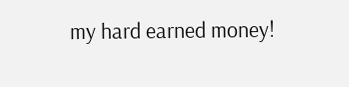my hard earned money!